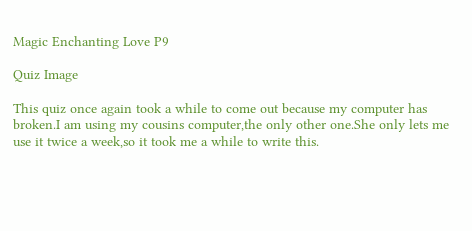Magic Enchanting Love P9

Quiz Image

This quiz once again took a while to come out because my computer has broken.I am using my cousins computer,the only other one.She only lets me use it twice a week,so it took me a while to write this.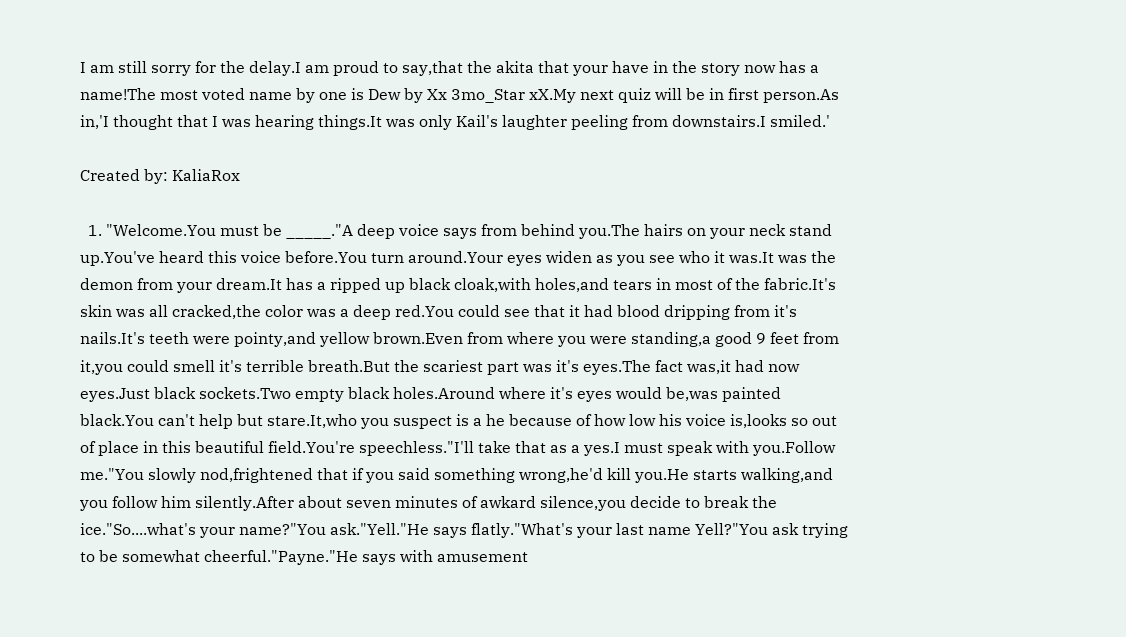I am still sorry for the delay.I am proud to say,that the akita that your have in the story now has a name!The most voted name by one is Dew by Xx 3mo_Star xX.My next quiz will be in first person.As in,'I thought that I was hearing things.It was only Kail's laughter peeling from downstairs.I smiled.'

Created by: KaliaRox

  1. "Welcome.You must be _____."A deep voice says from behind you.The hairs on your neck stand up.You've heard this voice before.You turn around.Your eyes widen as you see who it was.It was the demon from your dream.It has a ripped up black cloak,with holes,and tears in most of the fabric.It's skin was all cracked,the color was a deep red.You could see that it had blood dripping from it's nails.It's teeth were pointy,and yellow brown.Even from where you were standing,a good 9 feet from it,you could smell it's terrible breath.But the scariest part was it's eyes.The fact was,it had now eyes.Just black sockets.Two empty black holes.Around where it's eyes would be,was painted black.You can't help but stare.It,who you suspect is a he because of how low his voice is,looks so out of place in this beautiful field.You're speechless."I'll take that as a yes.I must speak with you.Follow me."You slowly nod,frightened that if you said something wrong,he'd kill you.He starts walking,and you follow him silently.After about seven minutes of awkard silence,you decide to break the ice."So....what's your name?"You ask."Yell."He says flatly."What's your last name Yell?"You ask trying to be somewhat cheerful."Payne."He says with amusement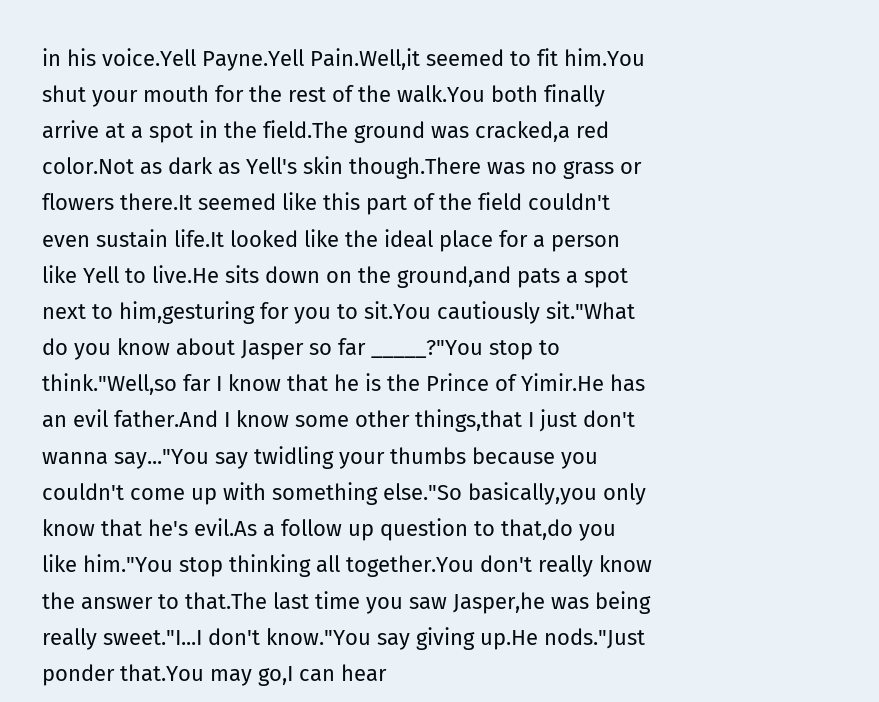in his voice.Yell Payne.Yell Pain.Well,it seemed to fit him.You shut your mouth for the rest of the walk.You both finally arrive at a spot in the field.The ground was cracked,a red color.Not as dark as Yell's skin though.There was no grass or flowers there.It seemed like this part of the field couldn't even sustain life.It looked like the ideal place for a person like Yell to live.He sits down on the ground,and pats a spot next to him,gesturing for you to sit.You cautiously sit."What do you know about Jasper so far _____?"You stop to think."Well,so far I know that he is the Prince of Yimir.He has an evil father.And I know some other things,that I just don't wanna say..."You say twidling your thumbs because you couldn't come up with something else."So basically,you only know that he's evil.As a follow up question to that,do you like him."You stop thinking all together.You don't really know the answer to that.The last time you saw Jasper,he was being really sweet."I...I don't know."You say giving up.He nods."Just ponder that.You may go,I can hear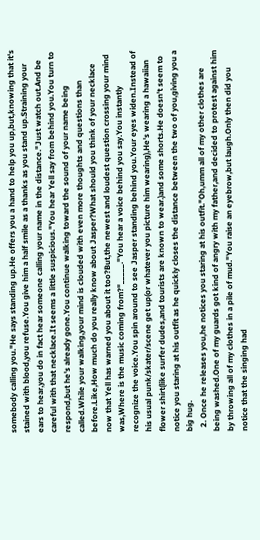somebody calling you."He says standing up.He offers you a hand to help you up,but,knowing that it's stained with blood,you refuse.You give him a half smile as a thanks as you stand up.Straining your ears to hear,you do in fact hear someone calling your name in the distance."Just watch out.And be careful with that necklace.It seems a little suspicious."You hear Yell say from behind you.You turn to respond,but he's already gone.You continue walking toward the sound of your name being called.While your walking,your mind is clouded with even more thoughts and questions than before.Like,How much do you really know about Jasper?What should you think of your necklace now that Yell has warned you about it too?But,the newest and loudest question crossing your mind was,Where is the music coming from?"_____."You hear a voice behind you say.You instantly recognize the voice.You spin around to see Jasper standing behind you.Your eyes widen.Instead of his usual punk/skater/scene get up(or whatever you picture him wearing),He's wearing a hawaiian flower shirt(like surfer dudes,and tourists are known to wear.)and some shorts.He doesn't seem to notice you staring at his outfit as he quickly closes the distance between the two of you,giving you a big hug.
  2. Once he releases you,he notices you staring at his outfit."Oh,umm all of my other clothes are being washed.One of my guards got kind of angry with my father,and decided to protest against him by throwing all of my clothes in a pile of mud."You raise an eyebrow,but laugh.Only then did you notice that the singing had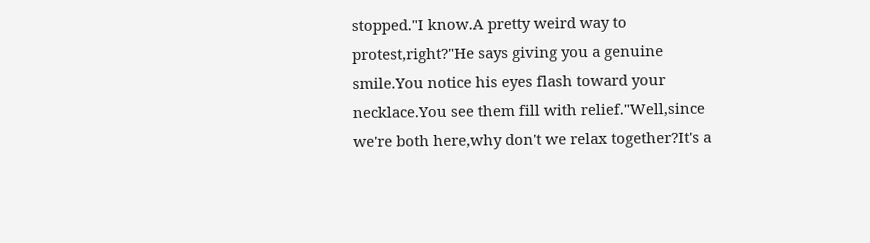stopped."I know.A pretty weird way to protest,right?"He says giving you a genuine smile.You notice his eyes flash toward your necklace.You see them fill with relief."Well,since we're both here,why don't we relax together?It's a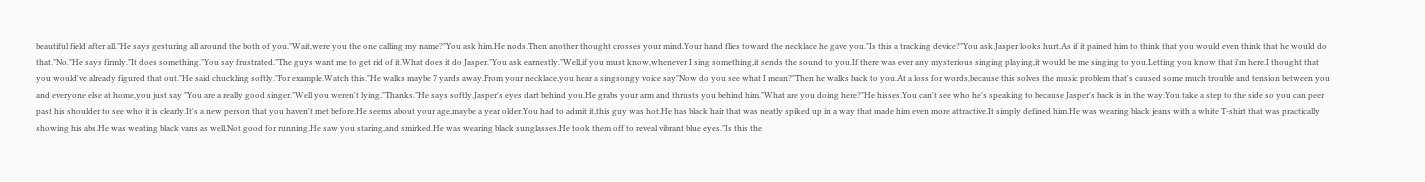beautiful field after all."He says gesturing all around the both of you."Wait,were you the one calling my name?"You ask him.He nods.Then another thought crosses your mind.Your hand flies toward the necklace he gave you."Is this a tracking device?"You ask.Jasper looks hurt.As if it pained him to think that you would even think that he would do that."No."He says firmly."It does something."You say frustrated."The guys want me to get rid of it.What does it do Jasper."You ask earnestly."Well,if you must know,whenever I sing something,it sends the sound to you.If there was ever any mysterious singing playing,it would be me singing to you.Letting you know that i'm here.I thought that you would've already figured that out."He said chuckling softly."For example.Watch this."He walks maybe 7 yards away.From your necklace,you hear a singsongy voice say"Now do you see what I mean?"Then he walks back to you.At a loss for words,because this solves the music problem that's caused some much trouble and tension between you and everyone else at home,you just say "You are a really good singer."Well you weren't lying."Thanks."He says softly.Jasper's eyes dart behind you.He grabs your arm and thrusts you behind him."What are you doing here?"He hisses.You can't see who he's speaking to because Jasper's back is in the way.You take a step to the side so you can peer past his shoulder to see who it is clearly.It's a new person that you haven't met before.He seems about your age,maybe a year older.You had to admit it,this guy was hot.He has black hair that was neatly spiked up in a way that made him even more attractive.It simply defined him.He was wearing black jeans with a white T-shirt that was practically showing his abs.He was weating black vans as well.Not good for running.He saw you staring,and smirked.He was wearing black sunglasses.He took them off to reveal vibrant blue eyes."Is this the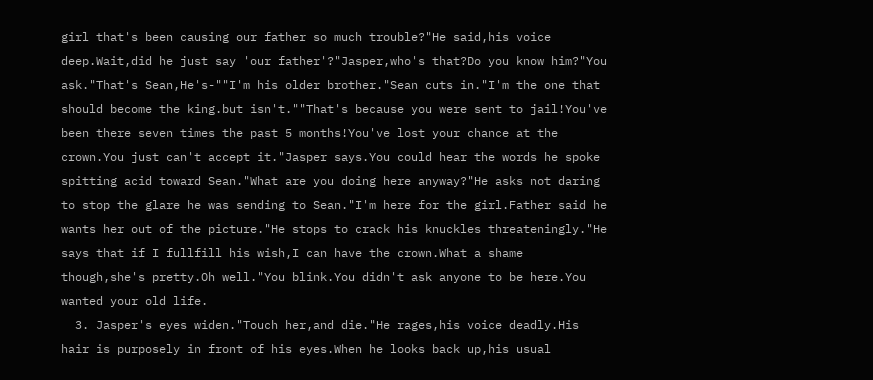girl that's been causing our father so much trouble?"He said,his voice deep.Wait,did he just say 'our father'?"Jasper,who's that?Do you know him?"You ask."That's Sean,He's-""I'm his older brother."Sean cuts in."I'm the one that should become the king.but isn't.""That's because you were sent to jail!You've been there seven times the past 5 months!You've lost your chance at the crown.You just can't accept it."Jasper says.You could hear the words he spoke spitting acid toward Sean."What are you doing here anyway?"He asks not daring to stop the glare he was sending to Sean."I'm here for the girl.Father said he wants her out of the picture."He stops to crack his knuckles threateningly."He says that if I fullfill his wish,I can have the crown.What a shame though,she's pretty.Oh well."You blink.You didn't ask anyone to be here.You wanted your old life.
  3. Jasper's eyes widen."Touch her,and die."He rages,his voice deadly.His hair is purposely in front of his eyes.When he looks back up,his usual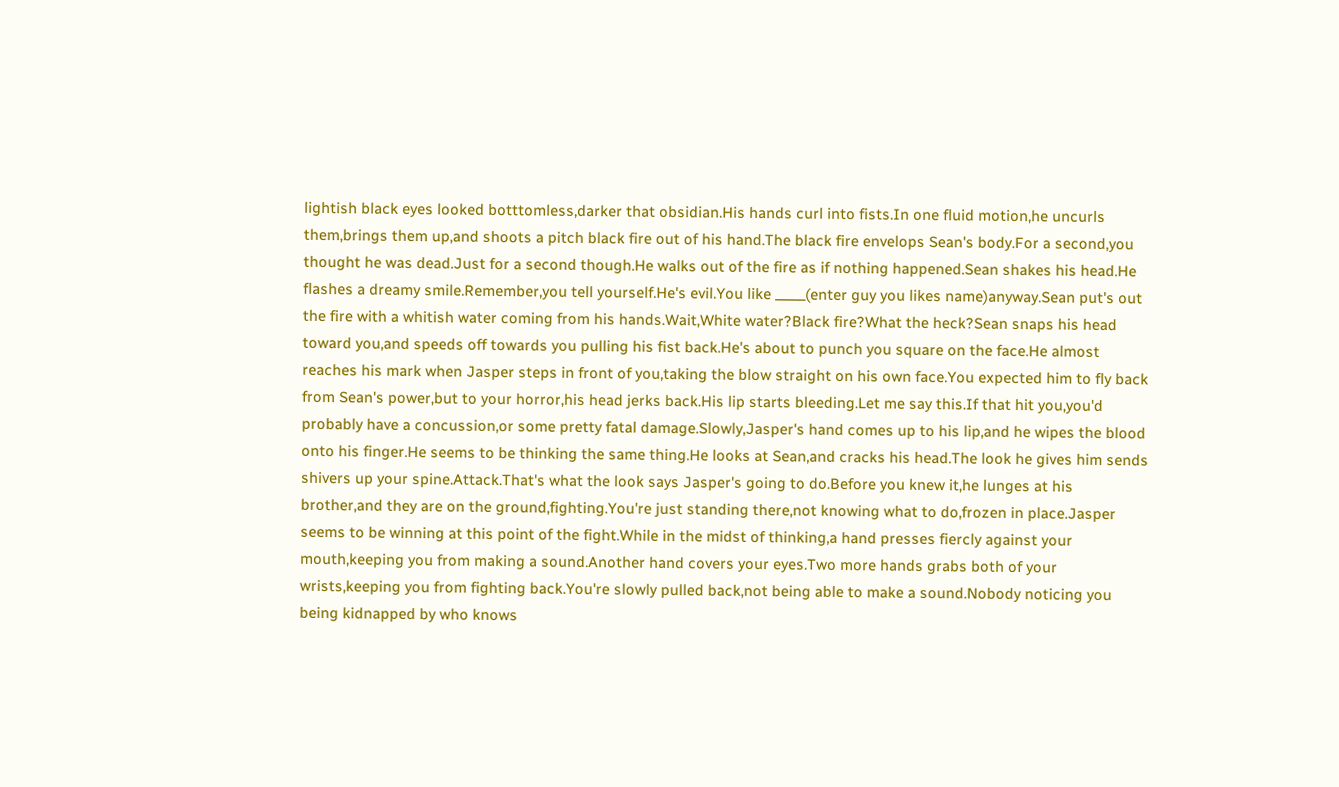lightish black eyes looked botttomless,darker that obsidian.His hands curl into fists.In one fluid motion,he uncurls them,brings them up,and shoots a pitch black fire out of his hand.The black fire envelops Sean's body.For a second,you thought he was dead.Just for a second though.He walks out of the fire as if nothing happened.Sean shakes his head.He flashes a dreamy smile.Remember,you tell yourself.He's evil.You like _____(enter guy you likes name)anyway.Sean put's out the fire with a whitish water coming from his hands.Wait,White water?Black fire?What the heck?Sean snaps his head toward you,and speeds off towards you pulling his fist back.He's about to punch you square on the face.He almost reaches his mark when Jasper steps in front of you,taking the blow straight on his own face.You expected him to fly back from Sean's power,but to your horror,his head jerks back.His lip starts bleeding.Let me say this.If that hit you,you'd probably have a concussion,or some pretty fatal damage.Slowly,Jasper's hand comes up to his lip,and he wipes the blood onto his finger.He seems to be thinking the same thing.He looks at Sean,and cracks his head.The look he gives him sends shivers up your spine.Attack.That's what the look says Jasper's going to do.Before you knew it,he lunges at his brother,and they are on the ground,fighting.You're just standing there,not knowing what to do,frozen in place.Jasper seems to be winning at this point of the fight.While in the midst of thinking,a hand presses fiercly against your mouth,keeping you from making a sound.Another hand covers your eyes.Two more hands grabs both of your wrists,keeping you from fighting back.You're slowly pulled back,not being able to make a sound.Nobody noticing you being kidnapped by who knows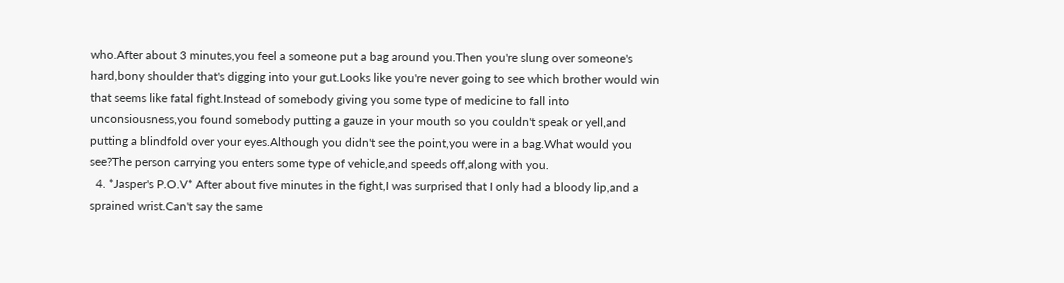who.After about 3 minutes,you feel a someone put a bag around you.Then you're slung over someone's hard,bony shoulder that's digging into your gut.Looks like you're never going to see which brother would win that seems like fatal fight.Instead of somebody giving you some type of medicine to fall into unconsiousness,you found somebody putting a gauze in your mouth so you couldn't speak or yell,and putting a blindfold over your eyes.Although you didn't see the point,you were in a bag.What would you see?The person carrying you enters some type of vehicle,and speeds off,along with you.
  4. *Jasper's P.O.V* After about five minutes in the fight,I was surprised that I only had a bloody lip,and a sprained wrist.Can't say the same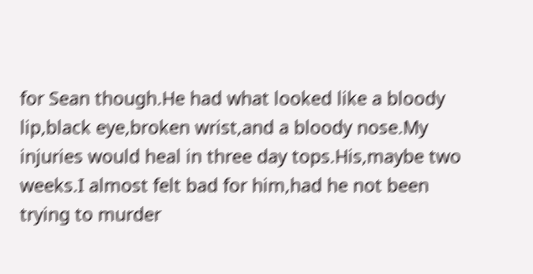for Sean though.He had what looked like a bloody lip,black eye,broken wrist,and a bloody nose.My injuries would heal in three day tops.His,maybe two weeks.I almost felt bad for him,had he not been trying to murder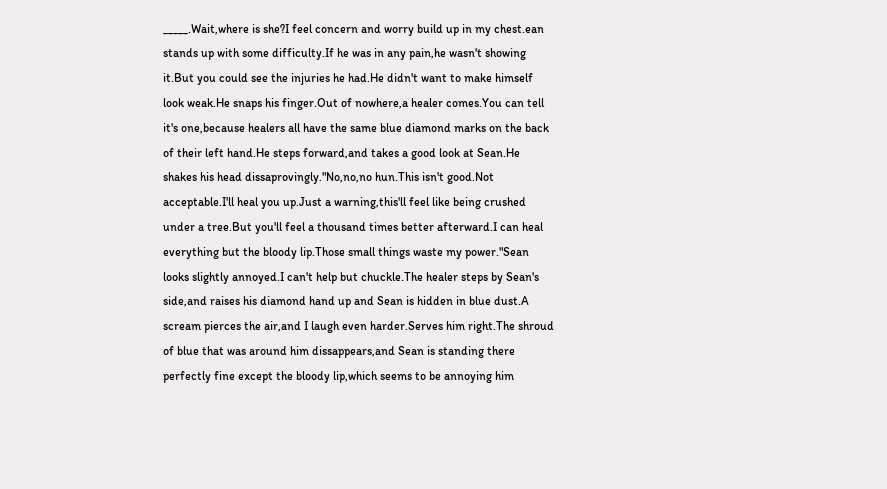_____.Wait,where is she?I feel concern and worry build up in my chest.ean stands up with some difficulty.If he was in any pain,he wasn't showing it.But you could see the injuries he had.He didn't want to make himself look weak.He snaps his finger.Out of nowhere,a healer comes.You can tell it's one,because healers all have the same blue diamond marks on the back of their left hand.He steps forward,and takes a good look at Sean.He shakes his head dissaprovingly."No,no,no hun.This isn't good.Not acceptable.I'll heal you up.Just a warning,this'll feel like being crushed under a tree.But you'll feel a thousand times better afterward.I can heal everything but the bloody lip.Those small things waste my power."Sean looks slightly annoyed.I can't help but chuckle.The healer steps by Sean's side,and raises his diamond hand up and Sean is hidden in blue dust.A scream pierces the air,and I laugh even harder.Serves him right.The shroud of blue that was around him dissappears,and Sean is standing there perfectly fine except the bloody lip,which seems to be annoying him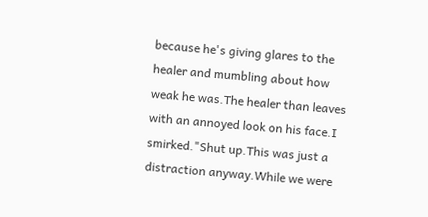because he's giving glares to the healer and mumbling about how weak he was.The healer than leaves with an annoyed look on his face.I smirked."Shut up.This was just a distraction anyway.While we were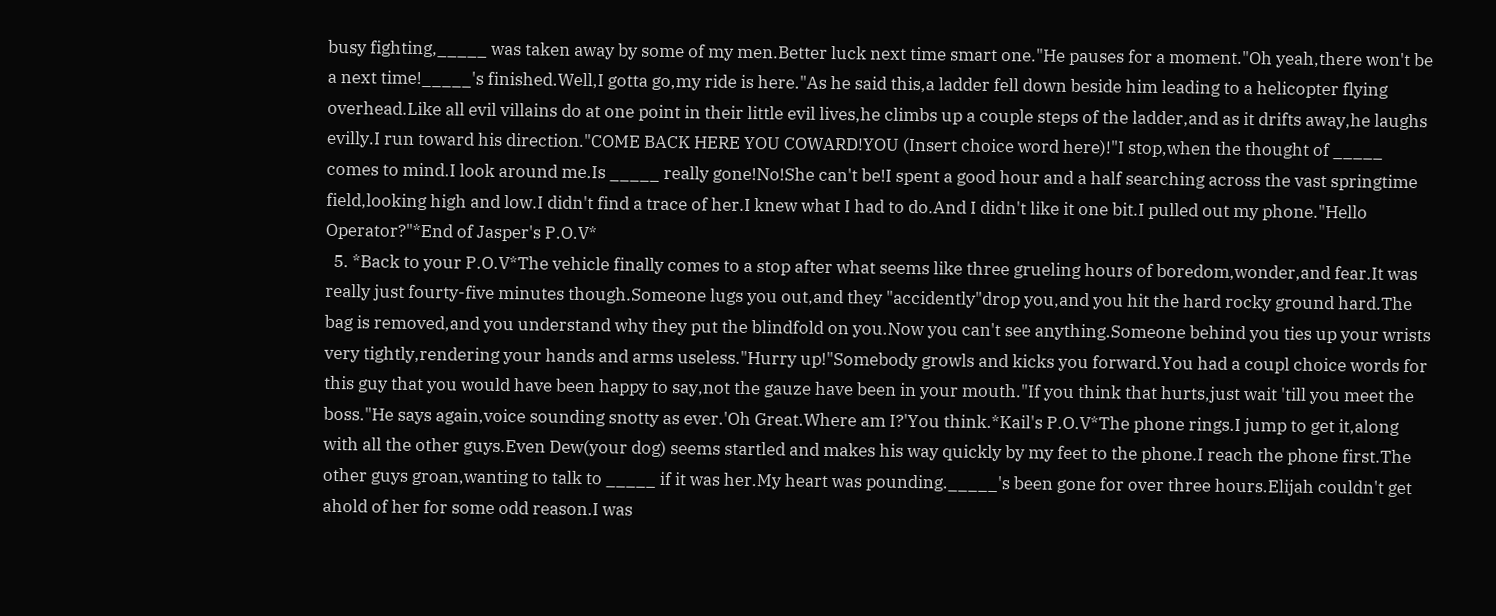busy fighting,_____ was taken away by some of my men.Better luck next time smart one."He pauses for a moment."Oh yeah,there won't be a next time!_____'s finished.Well,I gotta go,my ride is here."As he said this,a ladder fell down beside him leading to a helicopter flying overhead.Like all evil villains do at one point in their little evil lives,he climbs up a couple steps of the ladder,and as it drifts away,he laughs evilly.I run toward his direction."COME BACK HERE YOU COWARD!YOU (Insert choice word here)!"I stop,when the thought of _____ comes to mind.I look around me.Is _____ really gone!No!She can't be!I spent a good hour and a half searching across the vast springtime field,looking high and low.I didn't find a trace of her.I knew what I had to do.And I didn't like it one bit.I pulled out my phone."Hello Operator?"*End of Jasper's P.O.V*
  5. *Back to your P.O.V*The vehicle finally comes to a stop after what seems like three grueling hours of boredom,wonder,and fear.It was really just fourty-five minutes though.Someone lugs you out,and they "accidently"drop you,and you hit the hard rocky ground hard.The bag is removed,and you understand why they put the blindfold on you.Now you can't see anything.Someone behind you ties up your wrists very tightly,rendering your hands and arms useless."Hurry up!"Somebody growls and kicks you forward.You had a coupl choice words for this guy that you would have been happy to say,not the gauze have been in your mouth."If you think that hurts,just wait 'till you meet the boss."He says again,voice sounding snotty as ever.'Oh Great.Where am I?'You think.*Kail's P.O.V*The phone rings.I jump to get it,along with all the other guys.Even Dew(your dog) seems startled and makes his way quickly by my feet to the phone.I reach the phone first.The other guys groan,wanting to talk to _____ if it was her.My heart was pounding._____'s been gone for over three hours.Elijah couldn't get ahold of her for some odd reason.I was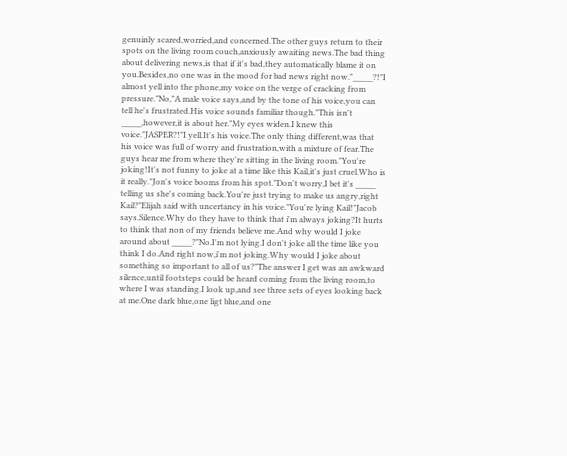genuinly scared,worried,and concerned.The other guys return to their spots on the living room couch,anxiously awaiting news.The bad thing about delivering news,is that if it's bad,they automatically blame it on you.Besides,no one was in the mood for bad news right now."_____?!"I almost yell into the phone,my voice on the verge of cracking from pressure."No,"A male voice says,and by the tone of his voice,you can tell he's frustrated.His voice sounds familiar though."This isn't _____,however,it is about her."My eyes widen.I knew this voice."JASPER?!"I yell.It's his voice.The only thing different,was that his voice was full of worry and frustration,with a mixture of fear.The guys hear me from where they're sitting in the living room."You're joking!It's not funny to joke at a time like this Kail,it's just cruel.Who is it really."Jon's voice booms from his spot."Don't worry,I bet it's _____ telling us she's coming back.You're just trying to make us angry,right Kail?"Elijah said with uncertancy in his voice."You're lying Kail!"Jacob says.Silence.Why do they have to think that i'm always joking?It hurts to think that non of my friends believe me.And why would I joke around about _____?"No.I'm not lying.I don't joke all the time like you think I do.And right now,i'm not joking.Why would I joke about something so important to all of us?"The answer I get was an awkward silence,until footsteps could be heard coming from the living room,to where I was standing.I look up,and see three sets of eyes looking back at me.One dark blue,one ligt blue,and one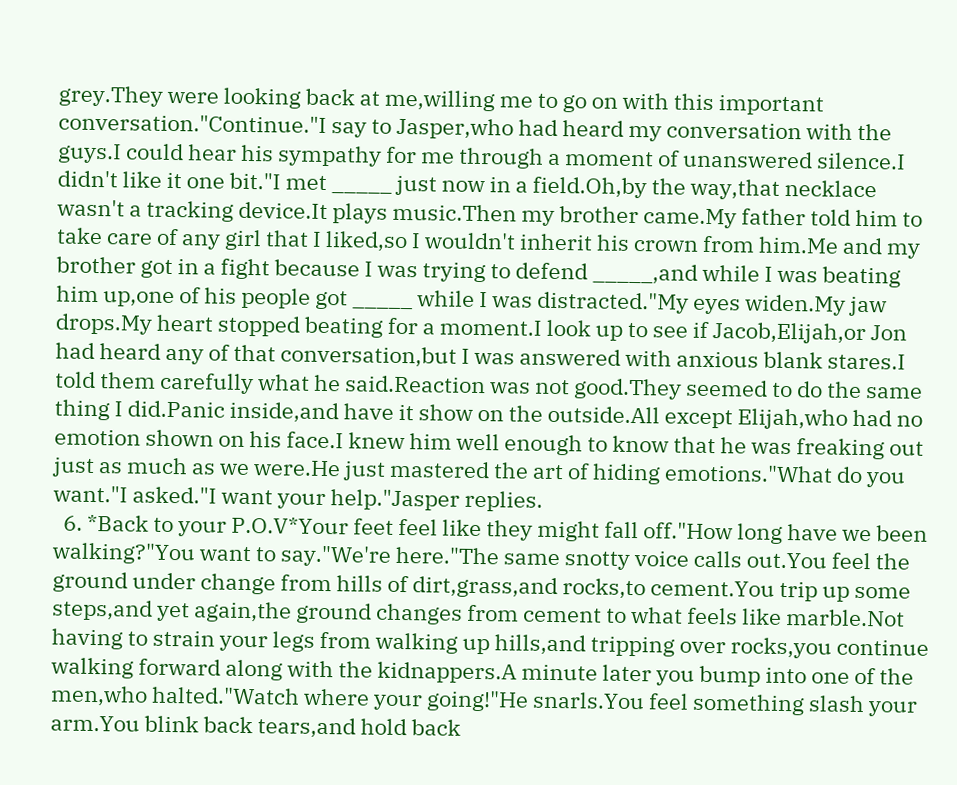grey.They were looking back at me,willing me to go on with this important conversation."Continue."I say to Jasper,who had heard my conversation with the guys.I could hear his sympathy for me through a moment of unanswered silence.I didn't like it one bit."I met _____ just now in a field.Oh,by the way,that necklace wasn't a tracking device.It plays music.Then my brother came.My father told him to take care of any girl that I liked,so I wouldn't inherit his crown from him.Me and my brother got in a fight because I was trying to defend _____,and while I was beating him up,one of his people got _____ while I was distracted."My eyes widen.My jaw drops.My heart stopped beating for a moment.I look up to see if Jacob,Elijah,or Jon had heard any of that conversation,but I was answered with anxious blank stares.I told them carefully what he said.Reaction was not good.They seemed to do the same thing I did.Panic inside,and have it show on the outside.All except Elijah,who had no emotion shown on his face.I knew him well enough to know that he was freaking out just as much as we were.He just mastered the art of hiding emotions."What do you want."I asked."I want your help."Jasper replies.
  6. *Back to your P.O.V*Your feet feel like they might fall off."How long have we been walking?"You want to say."We're here."The same snotty voice calls out.You feel the ground under change from hills of dirt,grass,and rocks,to cement.You trip up some steps,and yet again,the ground changes from cement to what feels like marble.Not having to strain your legs from walking up hills,and tripping over rocks,you continue walking forward along with the kidnappers.A minute later you bump into one of the men,who halted."Watch where your going!"He snarls.You feel something slash your arm.You blink back tears,and hold back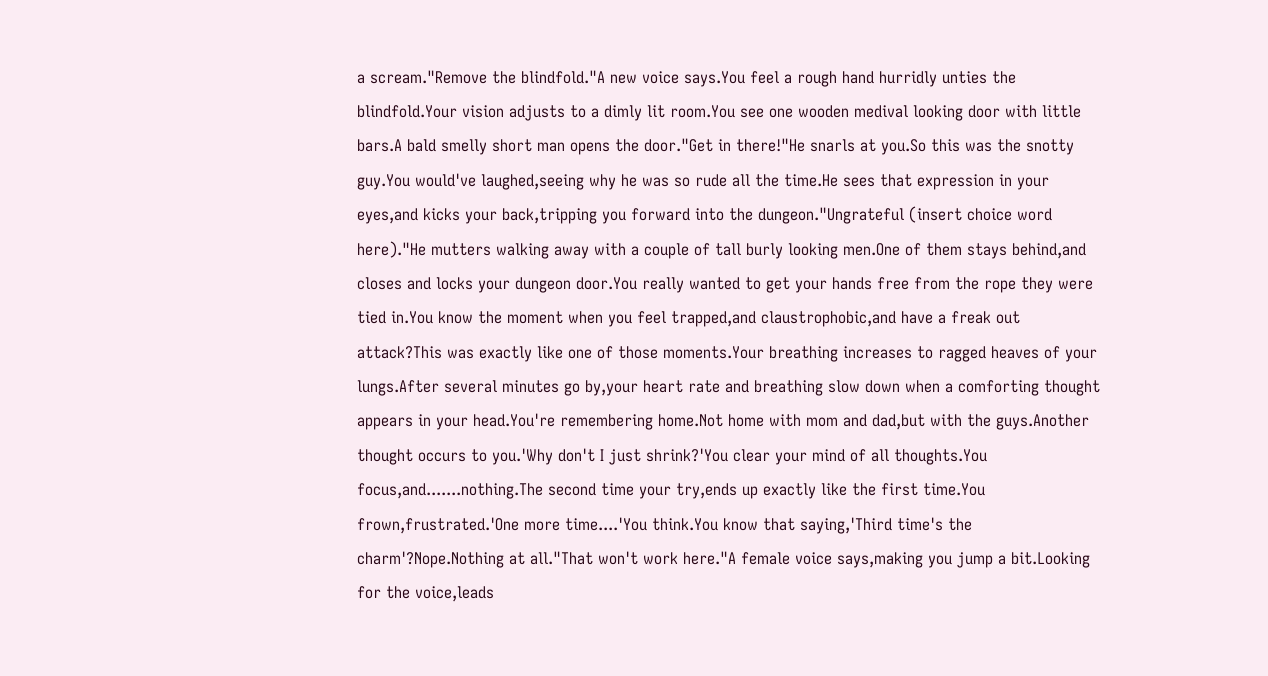a scream."Remove the blindfold."A new voice says.You feel a rough hand hurridly unties the blindfold.Your vision adjusts to a dimly lit room.You see one wooden medival looking door with little bars.A bald smelly short man opens the door."Get in there!"He snarls at you.So this was the snotty guy.You would've laughed,seeing why he was so rude all the time.He sees that expression in your eyes,and kicks your back,tripping you forward into the dungeon."Ungrateful (insert choice word here)."He mutters walking away with a couple of tall burly looking men.One of them stays behind,and closes and locks your dungeon door.You really wanted to get your hands free from the rope they were tied in.You know the moment when you feel trapped,and claustrophobic,and have a freak out attack?This was exactly like one of those moments.Your breathing increases to ragged heaves of your lungs.After several minutes go by,your heart rate and breathing slow down when a comforting thought appears in your head.You're remembering home.Not home with mom and dad,but with the guys.Another thought occurs to you.'Why don't I just shrink?'You clear your mind of all thoughts.You focus,and.......nothing.The second time your try,ends up exactly like the first time.You frown,frustrated.'One more time....'You think.You know that saying,'Third time's the charm'?Nope.Nothing at all."That won't work here."A female voice says,making you jump a bit.Looking for the voice,leads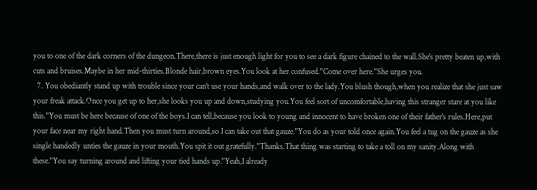you to one of the dark corners of the dungeon.There,there is just enough light for you to see a dark figure chained to the wall.She's pretty beaten up,with cuts and bruises.Maybe in her mid-thirties.Blonde hair,brown eyes.You look at her confused."Come over here."She urges you.
  7. You obediantly stand up with trouble since your can't use your hands,and walk over to the lady.You blush though,when you realize that she just saw your freak attack.Once you get up to her,she looks you up and down,studying you.You feel sort of uncomfortable,having this stranger stare at you like this."You must be here because of one of the boys.I can tell,because you look to young and innocent to have broken one of their father's rules.Here,put your face near my right hand.Then you must turn around,so I can take out that gauze."You do as your told once again.You feel a tug on the gauze as she single handedly unties the gauze in your mouth.You spit it out gratefully."Thanks.That thing was starting to take a toll on my sanity.Along with these."You say turning around and lifting your tied hands up."Yeah,I already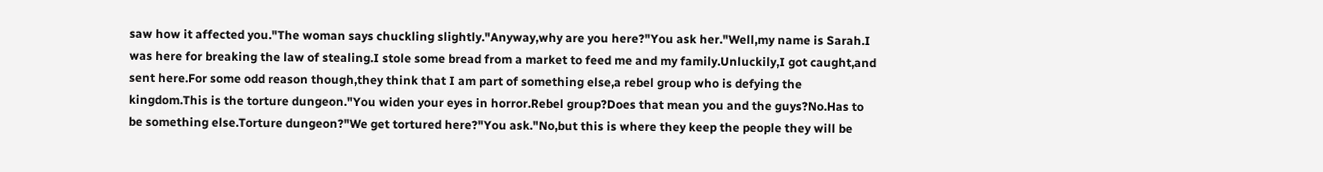saw how it affected you."The woman says chuckling slightly."Anyway,why are you here?"You ask her."Well,my name is Sarah.I was here for breaking the law of stealing.I stole some bread from a market to feed me and my family.Unluckily,I got caught,and sent here.For some odd reason though,they think that I am part of something else,a rebel group who is defying the kingdom.This is the torture dungeon."You widen your eyes in horror.Rebel group?Does that mean you and the guys?No.Has to be something else.Torture dungeon?"We get tortured here?"You ask."No,but this is where they keep the people they will be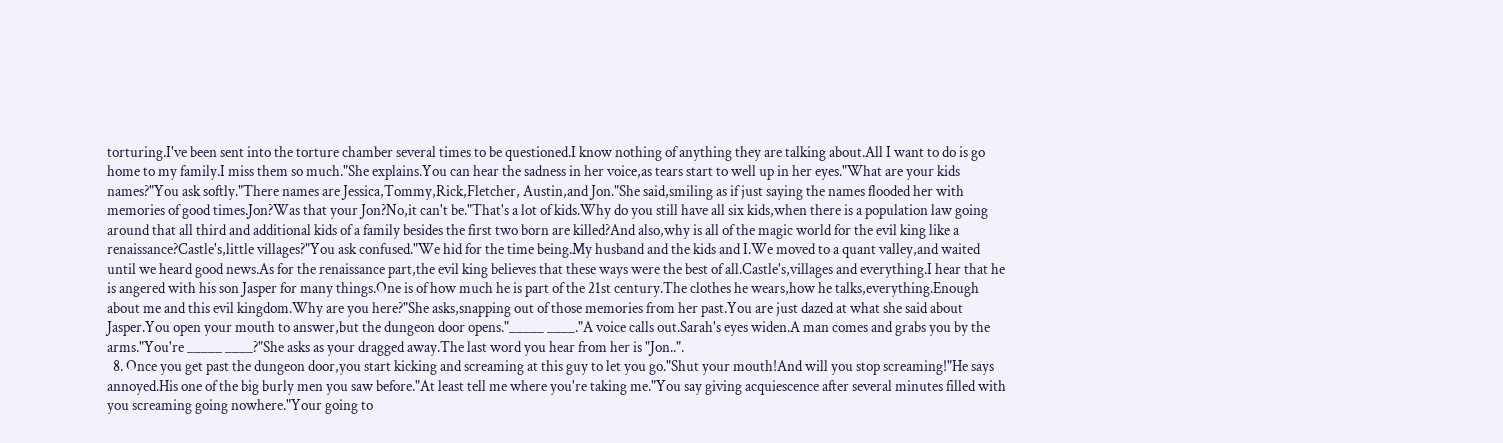torturing.I've been sent into the torture chamber several times to be questioned.I know nothing of anything they are talking about.All I want to do is go home to my family.I miss them so much."She explains.You can hear the sadness in her voice,as tears start to well up in her eyes."What are your kids names?"You ask softly."There names are Jessica,Tommy,Rick,Fletcher, Austin,and Jon."She said,smiling as if just saying the names flooded her with memories of good times.Jon?Was that your Jon?No,it can't be."That's a lot of kids.Why do you still have all six kids,when there is a population law going around that all third and additional kids of a family besides the first two born are killed?And also,why is all of the magic world for the evil king like a renaissance?Castle's,little villages?"You ask confused."We hid for the time being.My husband and the kids and I.We moved to a quant valley,and waited until we heard good news.As for the renaissance part,the evil king believes that these ways were the best of all.Castle's,villages and everything.I hear that he is angered with his son Jasper for many things.One is of how much he is part of the 21st century.The clothes he wears,how he talks,everything.Enough about me and this evil kingdom.Why are you here?"She asks,snapping out of those memories from her past.You are just dazed at what she said about Jasper.You open your mouth to answer,but the dungeon door opens."_____ ____."A voice calls out.Sarah's eyes widen.A man comes and grabs you by the arms."You're _____ ____?"She asks as your dragged away.The last word you hear from her is "Jon..".
  8. Once you get past the dungeon door,you start kicking and screaming at this guy to let you go."Shut your mouth!And will you stop screaming!"He says annoyed.His one of the big burly men you saw before."At least tell me where you're taking me."You say giving acquiescence after several minutes filled with you screaming going nowhere."Your going to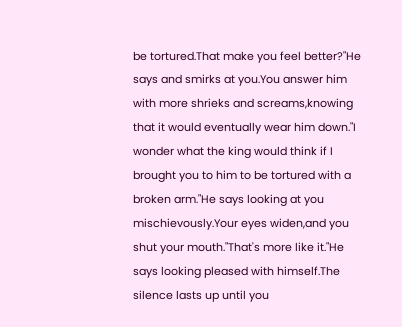be tortured.That make you feel better?"He says and smirks at you.You answer him with more shrieks and screams,knowing that it would eventually wear him down."I wonder what the king would think if I brought you to him to be tortured with a broken arm."He says looking at you mischievously.Your eyes widen,and you shut your mouth."That's more like it."He says looking pleased with himself.The silence lasts up until you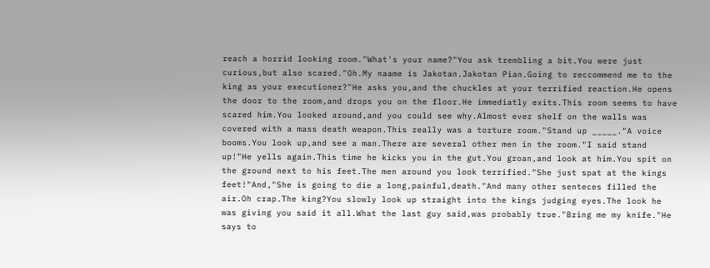reach a horrid looking room."What's your name?"You ask trembling a bit.You were just curious,but also scared."Oh.My naame is Jakotan.Jakotan Pian.Going to reccommend me to the king as your executioner?"He asks you,and the chuckles at your terrified reaction.He opens the door to the room,and drops you on the floor.He immediatly exits.This room seems to have scared him.You looked around,and you could see why.Almost ever shelf on the walls was covered with a mass death weapon.This really was a torture room."Stand up _____."A voice booms.You look up,and see a man.There are several other men in the room."I said stand up!"He yells again.This time he kicks you in the gut.You groan,and look at him.You spit on the ground next to his feet.The men around you look terrified."She just spat at the kings feet!"And,"She is going to die a long,painful,death."And many other senteces filled the air.Oh crap.The king?You slowly look up straight into the kings judging eyes.The look he was giving you said it all.What the last guy said,was probably true."Bring me my knife."He says to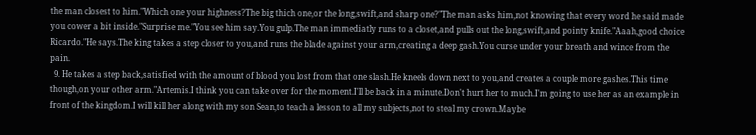the man closest to him."Which one your highness?The big thich one,or the long,swift,and sharp one?"The man asks him,not knowing that every word he said made you cower a bit inside."Surprise me."You see him say.You gulp.The man immediatly runs to a closet,and pulls out the long,swift,and pointy knife."Aaah,good choice Ricardo."He says.The king takes a step closer to you,and runs the blade against your arm,creating a deep gash.You curse under your breath and wince from the pain.
  9. He takes a step back,satisfied with the amount of blood you lost from that one slash.He kneels down next to you,and creates a couple more gashes.This time though,on your other arm."Artemis.I think you can take over for the moment.I'll be back in a minute.Don't hurt her to much.I'm going to use her as an example in front of the kingdom.I will kill her along with my son Sean,to teach a lesson to all my subjects,not to steal my crown.Maybe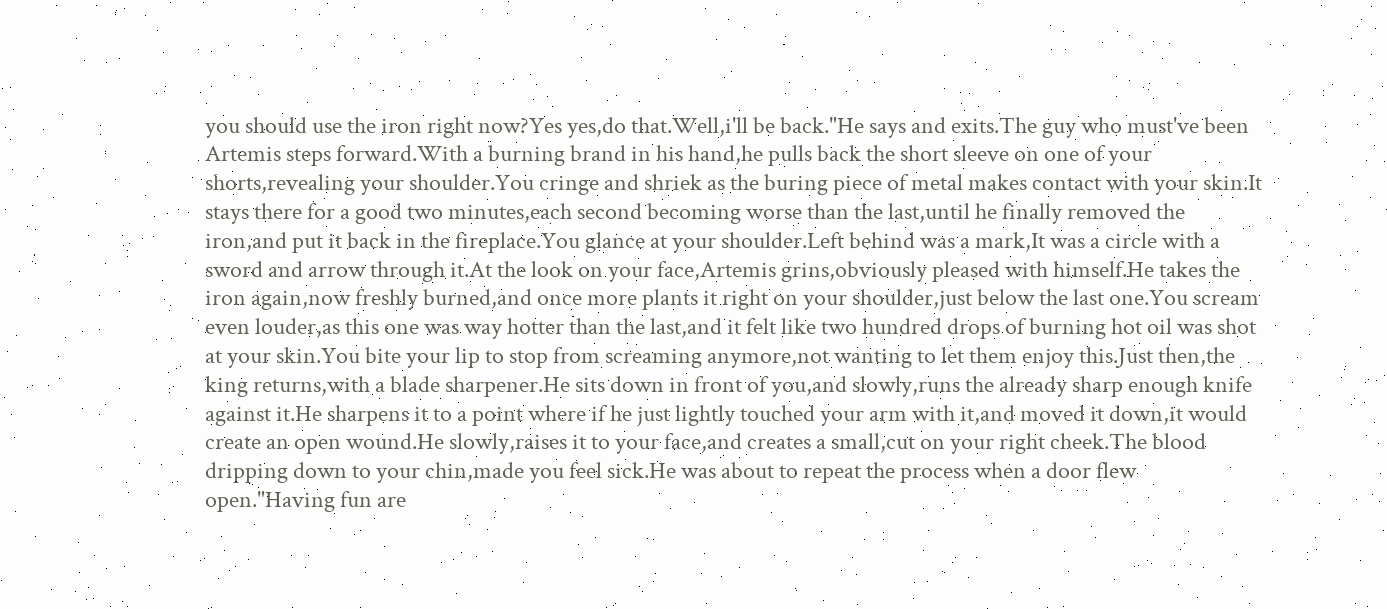you should use the iron right now?Yes yes,do that.Well,i'll be back."He says and exits.The guy who must've been Artemis steps forward.With a burning brand in his hand,he pulls back the short sleeve on one of your shorts,revealing your shoulder.You cringe and shriek as the buring piece of metal makes contact with your skin.It stays there for a good two minutes,each second becoming worse than the last,until he finally removed the iron,and put it back in the fireplace.You glance at your shoulder.Left behind was a mark,It was a circle with a sword and arrow through it.At the look on your face,Artemis grins,obviously pleased with himself.He takes the iron again,now freshly burned,and once more plants it right on your shoulder,just below the last one.You scream even louder,as this one was way hotter than the last,and it felt like two hundred drops of burning hot oil was shot at your skin.You bite your lip to stop from screaming anymore,not wanting to let them enjoy this.Just then,the king returns,with a blade sharpener.He sits down in front of you,and slowly,runs the already sharp enough knife against it.He sharpens it to a point where if he just lightly touched your arm with it,and moved it down,it would create an open wound.He slowly,raises it to your face,and creates a small,cut on your right cheek.The blood dripping down to your chin,made you feel sick.He was about to repeat the process when a door flew open."Having fun are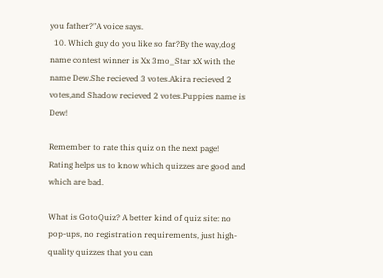you father?"A voice says.
  10. Which guy do you like so far?By the way,dog name contest winner is Xx 3mo_Star xX with the name Dew.She recieved 3 votes.Akira recieved 2 votes,and Shadow recieved 2 votes.Puppies name is Dew!

Remember to rate this quiz on the next page!
Rating helps us to know which quizzes are good and which are bad.

What is GotoQuiz? A better kind of quiz site: no pop-ups, no registration requirements, just high-quality quizzes that you can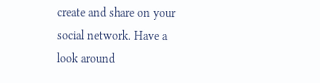create and share on your social network. Have a look around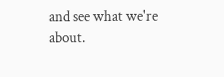and see what we're about.